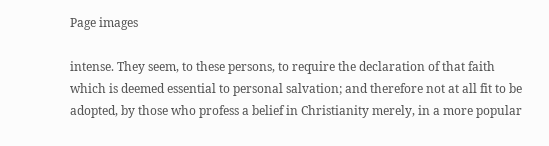Page images

intense. They seem, to these persons, to require the declaration of that faith which is deemed essential to personal salvation; and therefore not at all fit to be adopted, by those who profess a belief in Christianity merely, in a more popular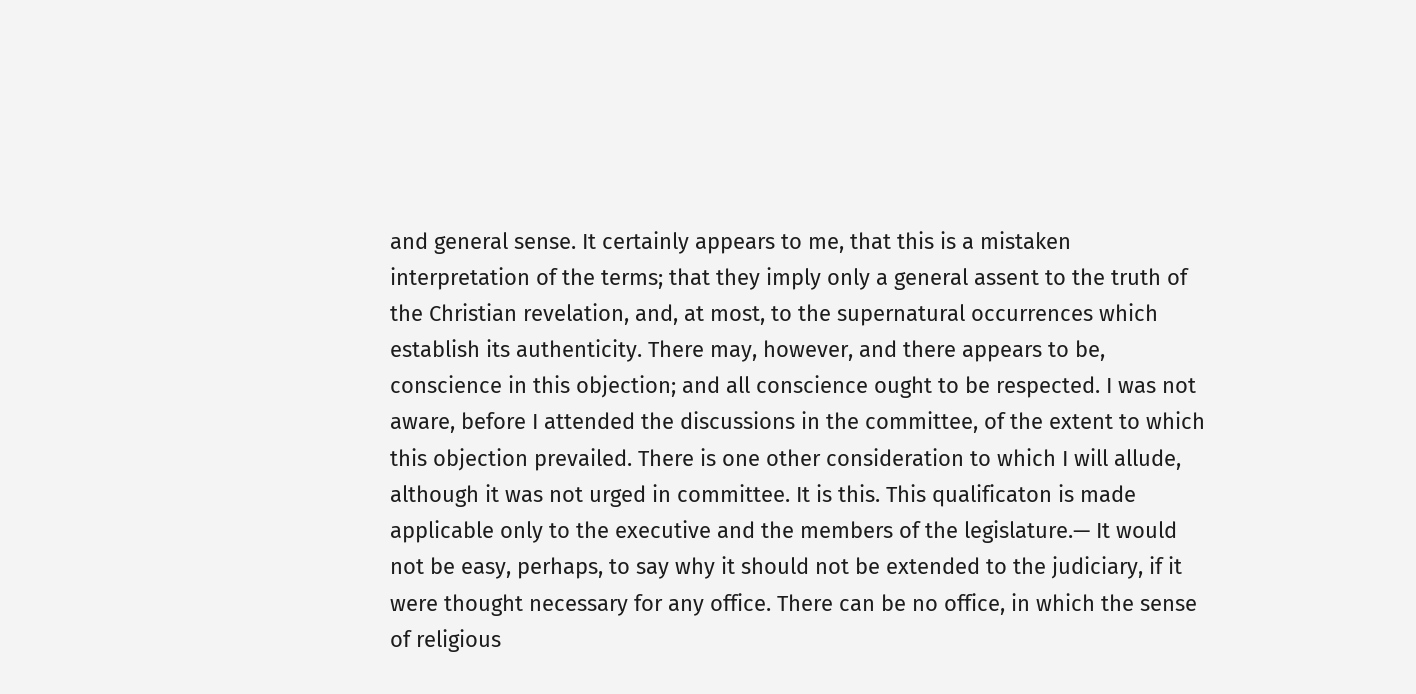and general sense. It certainly appears to me, that this is a mistaken interpretation of the terms; that they imply only a general assent to the truth of the Christian revelation, and, at most, to the supernatural occurrences which establish its authenticity. There may, however, and there appears to be, conscience in this objection; and all conscience ought to be respected. I was not aware, before I attended the discussions in the committee, of the extent to which this objection prevailed. There is one other consideration to which I will allude, although it was not urged in committee. It is this. This qualificaton is made applicable only to the executive and the members of the legislature.— It would not be easy, perhaps, to say why it should not be extended to the judiciary, if it were thought necessary for any office. There can be no office, in which the sense of religious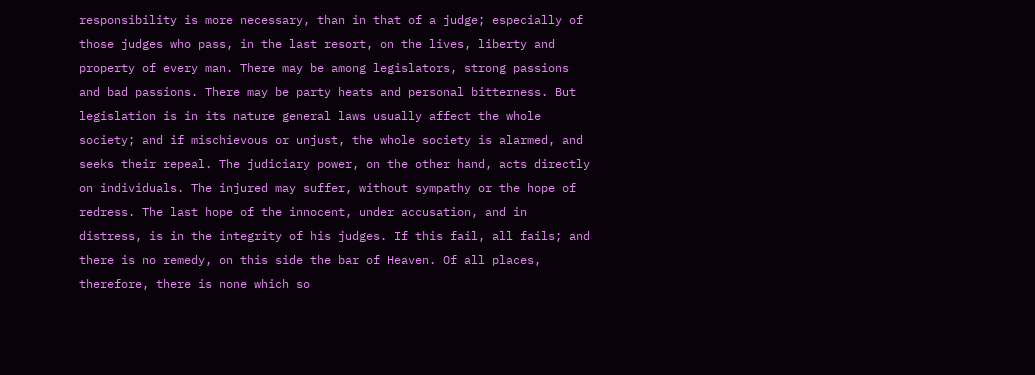responsibility is more necessary, than in that of a judge; especially of those judges who pass, in the last resort, on the lives, liberty and property of every man. There may be among legislators, strong passions and bad passions. There may be party heats and personal bitterness. But legislation is in its nature general laws usually affect the whole society; and if mischievous or unjust, the whole society is alarmed, and seeks their repeal. The judiciary power, on the other hand, acts directly on individuals. The injured may suffer, without sympathy or the hope of redress. The last hope of the innocent, under accusation, and in distress, is in the integrity of his judges. If this fail, all fails; and there is no remedy, on this side the bar of Heaven. Of all places, therefore, there is none which so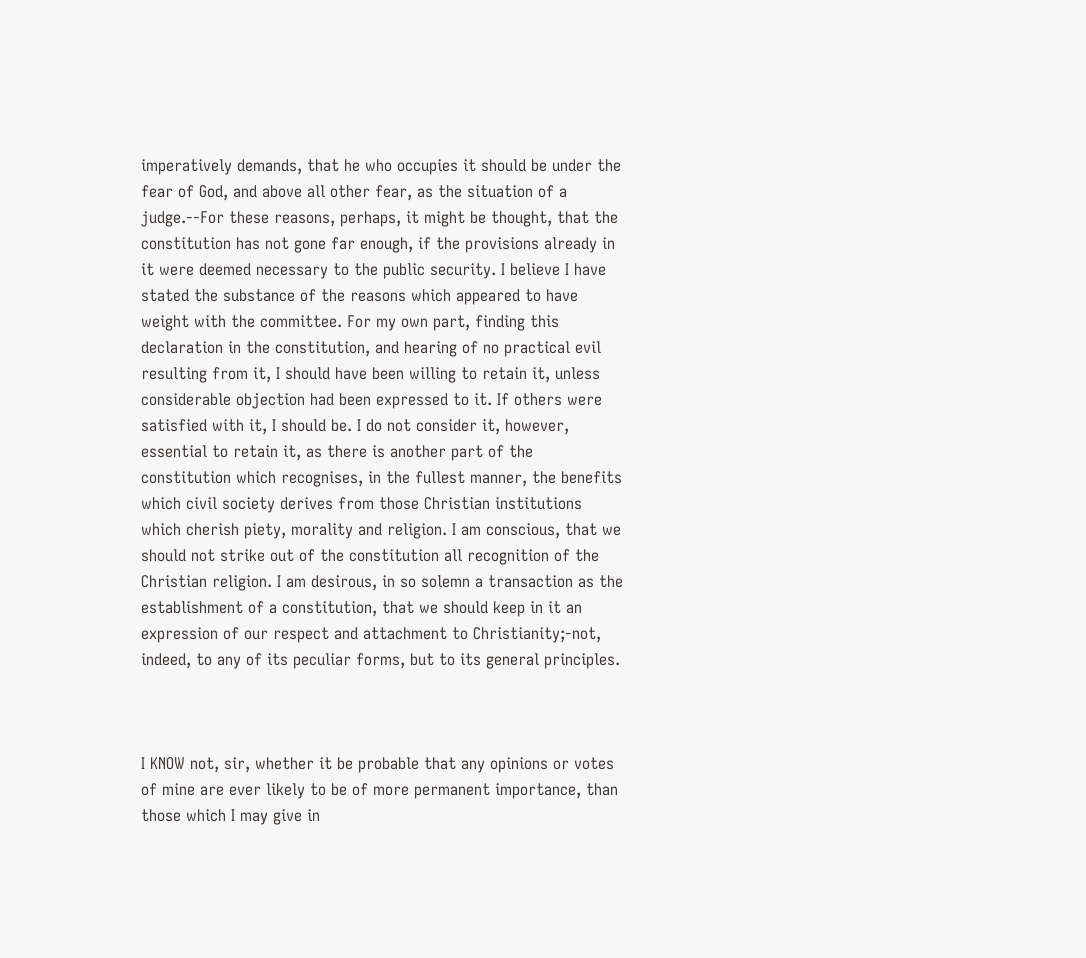imperatively demands, that he who occupies it should be under the fear of God, and above all other fear, as the situation of a judge.--For these reasons, perhaps, it might be thought, that the constitution has not gone far enough, if the provisions already in it were deemed necessary to the public security. I believe I have stated the substance of the reasons which appeared to have weight with the committee. For my own part, finding this declaration in the constitution, and hearing of no practical evil resulting from it, I should have been willing to retain it, unless considerable objection had been expressed to it. If others were satisfied with it, I should be. I do not consider it, however, essential to retain it, as there is another part of the constitution which recognises, in the fullest manner, the benefits which civil society derives from those Christian institutions which cherish piety, morality and religion. I am conscious, that we should not strike out of the constitution all recognition of the Christian religion. I am desirous, in so solemn a transaction as the establishment of a constitution, that we should keep in it an expression of our respect and attachment to Christianity;-not, indeed, to any of its peculiar forms, but to its general principles.



I KNOW not, sir, whether it be probable that any opinions or votes of mine are ever likely to be of more permanent importance, than those which I may give in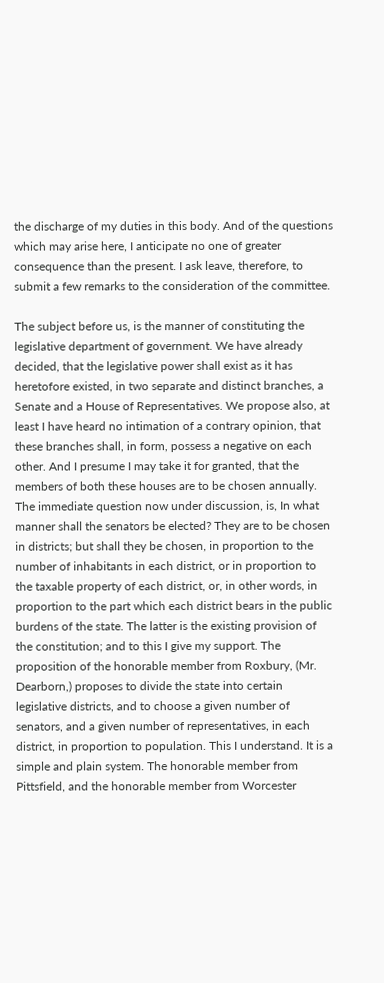the discharge of my duties in this body. And of the questions which may arise here, I anticipate no one of greater consequence than the present. I ask leave, therefore, to submit a few remarks to the consideration of the committee.

The subject before us, is the manner of constituting the legislative department of government. We have already decided, that the legislative power shall exist as it has heretofore existed, in two separate and distinct branches, a Senate and a House of Representatives. We propose also, at least I have heard no intimation of a contrary opinion, that these branches shall, in form, possess a negative on each other. And I presume I may take it for granted, that the members of both these houses are to be chosen annually. The immediate question now under discussion, is, In what manner shall the senators be elected? They are to be chosen in districts; but shall they be chosen, in proportion to the number of inhabitants in each district, or in proportion to the taxable property of each district, or, in other words, in proportion to the part which each district bears in the public burdens of the state. The latter is the existing provision of the constitution; and to this I give my support. The proposition of the honorable member from Roxbury, (Mr. Dearborn,) proposes to divide the state into certain legislative districts, and to choose a given number of senators, and a given number of representatives, in each district, in proportion to population. This I understand. It is a simple and plain system. The honorable member from Pittsfield, and the honorable member from Worcester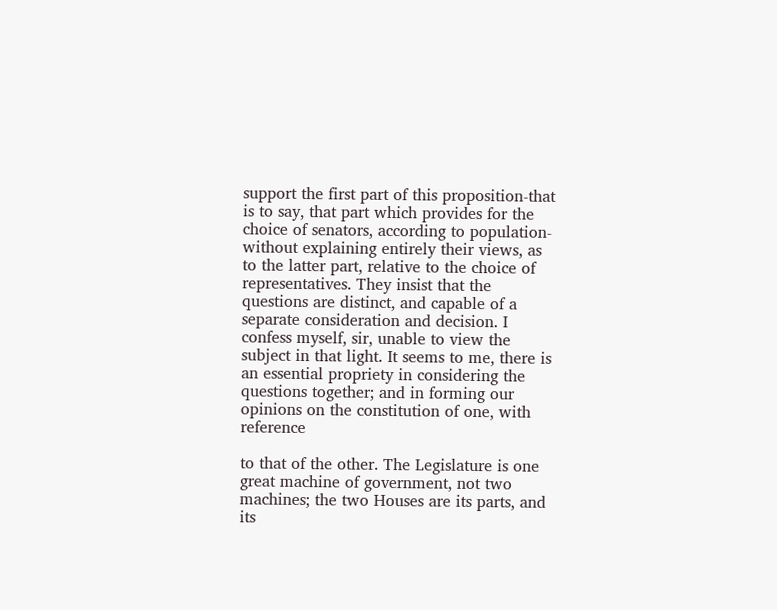support the first part of this proposition-that is to say, that part which provides for the choice of senators, according to population-without explaining entirely their views, as to the latter part, relative to the choice of representatives. They insist that the questions are distinct, and capable of a separate consideration and decision. I confess myself, sir, unable to view the subject in that light. It seems to me, there is an essential propriety in considering the questions together; and in forming our opinions on the constitution of one, with reference

to that of the other. The Legislature is one great machine of government, not two machines; the two Houses are its parts, and its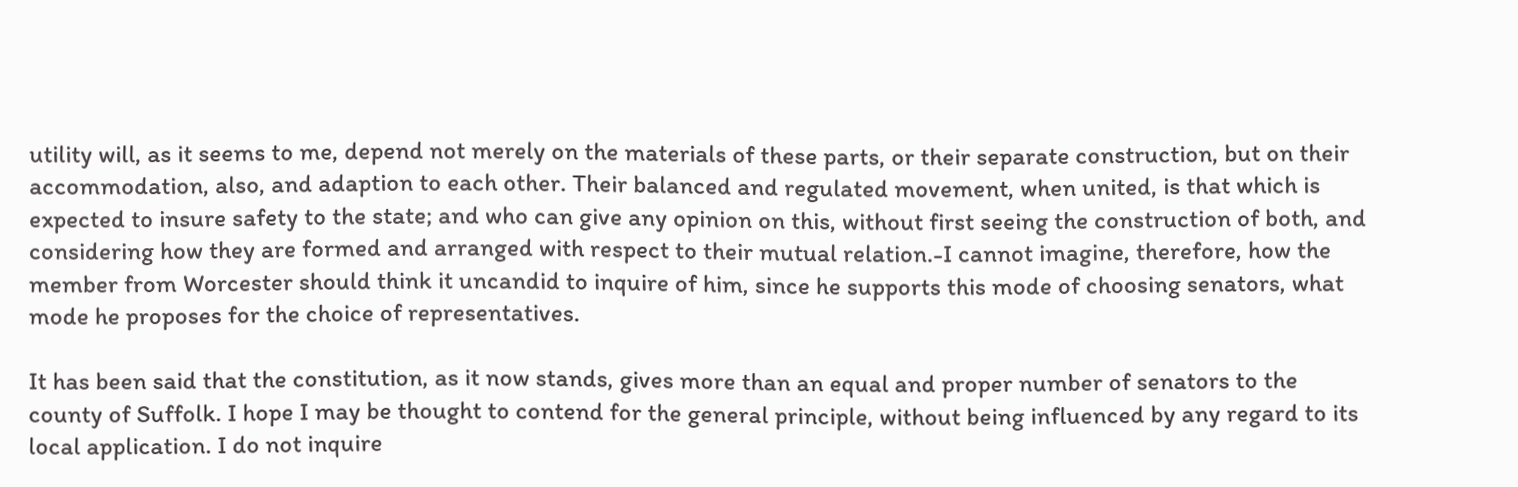utility will, as it seems to me, depend not merely on the materials of these parts, or their separate construction, but on their accommodation, also, and adaption to each other. Their balanced and regulated movement, when united, is that which is expected to insure safety to the state; and who can give any opinion on this, without first seeing the construction of both, and considering how they are formed and arranged with respect to their mutual relation.-I cannot imagine, therefore, how the member from Worcester should think it uncandid to inquire of him, since he supports this mode of choosing senators, what mode he proposes for the choice of representatives.

It has been said that the constitution, as it now stands, gives more than an equal and proper number of senators to the county of Suffolk. I hope I may be thought to contend for the general principle, without being influenced by any regard to its local application. I do not inquire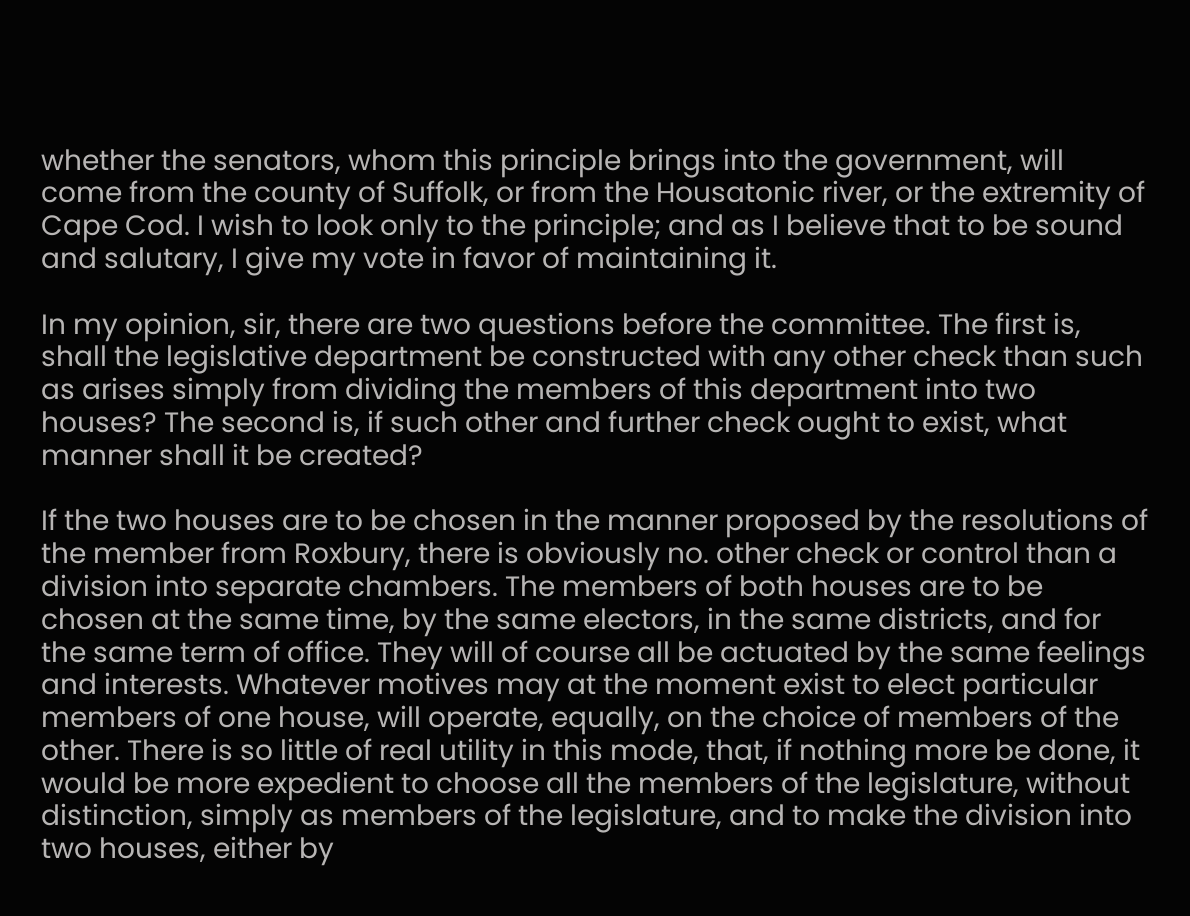whether the senators, whom this principle brings into the government, will come from the county of Suffolk, or from the Housatonic river, or the extremity of Cape Cod. I wish to look only to the principle; and as I believe that to be sound and salutary, I give my vote in favor of maintaining it.

In my opinion, sir, there are two questions before the committee. The first is, shall the legislative department be constructed with any other check than such as arises simply from dividing the members of this department into two houses? The second is, if such other and further check ought to exist, what manner shall it be created?

If the two houses are to be chosen in the manner proposed by the resolutions of the member from Roxbury, there is obviously no. other check or control than a division into separate chambers. The members of both houses are to be chosen at the same time, by the same electors, in the same districts, and for the same term of office. They will of course all be actuated by the same feelings and interests. Whatever motives may at the moment exist to elect particular members of one house, will operate, equally, on the choice of members of the other. There is so little of real utility in this mode, that, if nothing more be done, it would be more expedient to choose all the members of the legislature, without distinction, simply as members of the legislature, and to make the division into two houses, either by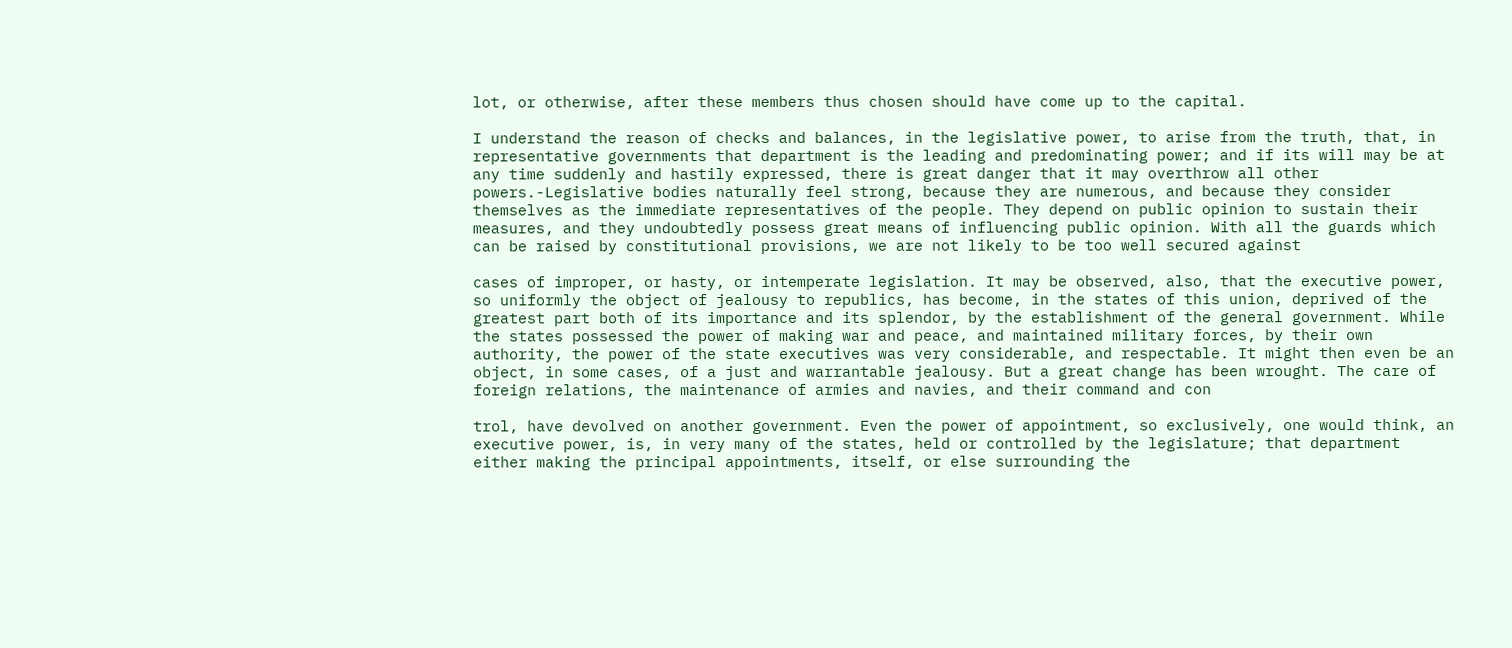lot, or otherwise, after these members thus chosen should have come up to the capital.

I understand the reason of checks and balances, in the legislative power, to arise from the truth, that, in representative governments that department is the leading and predominating power; and if its will may be at any time suddenly and hastily expressed, there is great danger that it may overthrow all other powers.-Legislative bodies naturally feel strong, because they are numerous, and because they consider themselves as the immediate representatives of the people. They depend on public opinion to sustain their measures, and they undoubtedly possess great means of influencing public opinion. With all the guards which can be raised by constitutional provisions, we are not likely to be too well secured against

cases of improper, or hasty, or intemperate legislation. It may be observed, also, that the executive power, so uniformly the object of jealousy to republics, has become, in the states of this union, deprived of the greatest part both of its importance and its splendor, by the establishment of the general government. While the states possessed the power of making war and peace, and maintained military forces, by their own authority, the power of the state executives was very considerable, and respectable. It might then even be an object, in some cases, of a just and warrantable jealousy. But a great change has been wrought. The care of foreign relations, the maintenance of armies and navies, and their command and con

trol, have devolved on another government. Even the power of appointment, so exclusively, one would think, an executive power, is, in very many of the states, held or controlled by the legislature; that department either making the principal appointments, itself, or else surrounding the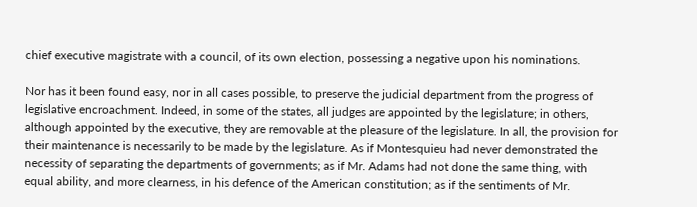chief executive magistrate with a council, of its own election, possessing a negative upon his nominations.

Nor has it been found easy, nor in all cases possible, to preserve the judicial department from the progress of legislative encroachment. Indeed, in some of the states, all judges are appointed by the legislature; in others, although appointed by the executive, they are removable at the pleasure of the legislature. In all, the provision for their maintenance is necessarily to be made by the legislature. As if Montesquieu had never demonstrated the necessity of separating the departments of governments; as if Mr. Adams had not done the same thing, with equal ability, and more clearness, in his defence of the American constitution; as if the sentiments of Mr.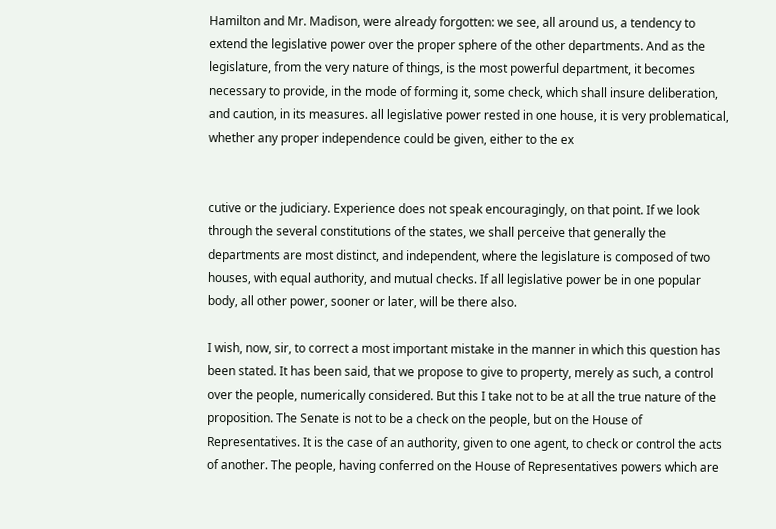Hamilton and Mr. Madison, were already forgotten: we see, all around us, a tendency to extend the legislative power over the proper sphere of the other departments. And as the legislature, from the very nature of things, is the most powerful department, it becomes necessary to provide, in the mode of forming it, some check, which shall insure deliberation, and caution, in its measures. all legislative power rested in one house, it is very problematical, whether any proper independence could be given, either to the ex


cutive or the judiciary. Experience does not speak encouragingly, on that point. If we look through the several constitutions of the states, we shall perceive that generally the departments are most distinct, and independent, where the legislature is composed of two houses, with equal authority, and mutual checks. If all legislative power be in one popular body, all other power, sooner or later, will be there also.

I wish, now, sir, to correct a most important mistake in the manner in which this question has been stated. It has been said, that we propose to give to property, merely as such, a control over the people, numerically considered. But this I take not to be at all the true nature of the proposition. The Senate is not to be a check on the people, but on the House of Representatives. It is the case of an authority, given to one agent, to check or control the acts of another. The people, having conferred on the House of Representatives powers which are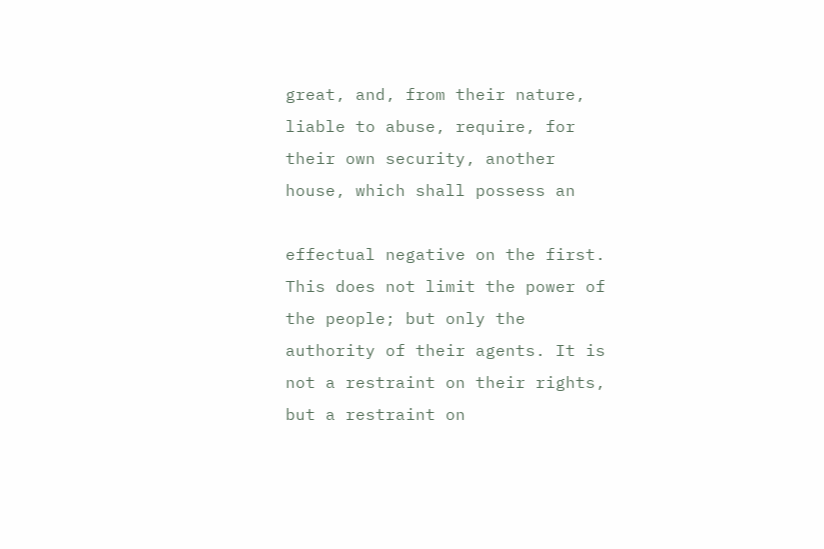great, and, from their nature, liable to abuse, require, for their own security, another house, which shall possess an

effectual negative on the first. This does not limit the power of the people; but only the authority of their agents. It is not a restraint on their rights, but a restraint on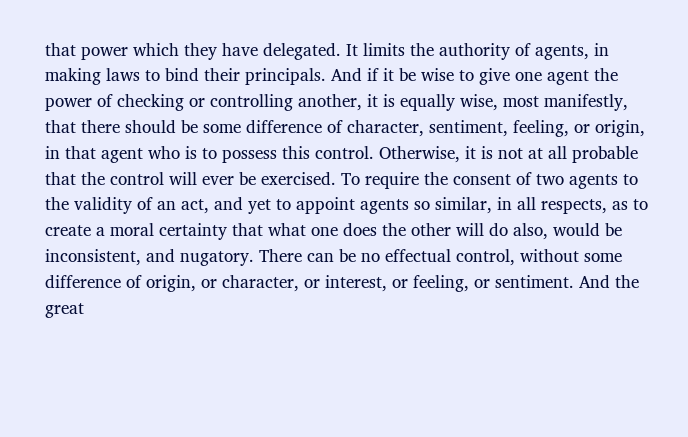that power which they have delegated. It limits the authority of agents, in making laws to bind their principals. And if it be wise to give one agent the power of checking or controlling another, it is equally wise, most manifestly, that there should be some difference of character, sentiment, feeling, or origin, in that agent who is to possess this control. Otherwise, it is not at all probable that the control will ever be exercised. To require the consent of two agents to the validity of an act, and yet to appoint agents so similar, in all respects, as to create a moral certainty that what one does the other will do also, would be inconsistent, and nugatory. There can be no effectual control, without some difference of origin, or character, or interest, or feeling, or sentiment. And the great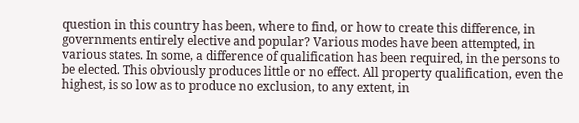question in this country has been, where to find, or how to create this difference, in governments entirely elective and popular? Various modes have been attempted, in various states. In some, a difference of qualification has been required, in the persons to be elected. This obviously produces little or no effect. All property qualification, even the highest, is so low as to produce no exclusion, to any extent, in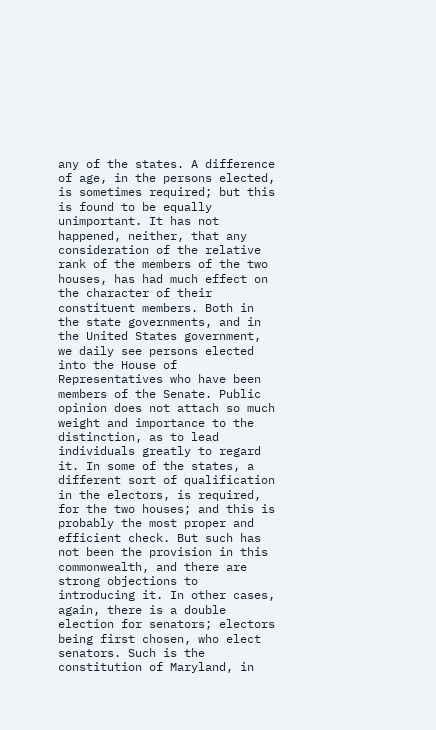any of the states. A difference of age, in the persons elected, is sometimes required; but this is found to be equally unimportant. It has not happened, neither, that any consideration of the relative rank of the members of the two houses, has had much effect on the character of their constituent members. Both in the state governments, and in the United States government, we daily see persons elected into the House of Representatives who have been members of the Senate. Public opinion does not attach so much weight and importance to the distinction, as to lead individuals greatly to regard it. In some of the states, a different sort of qualification in the electors, is required, for the two houses; and this is probably the most proper and efficient check. But such has not been the provision in this commonwealth, and there are strong objections to introducing it. In other cases, again, there is a double election for senators; electors being first chosen, who elect senators. Such is the constitution of Maryland, in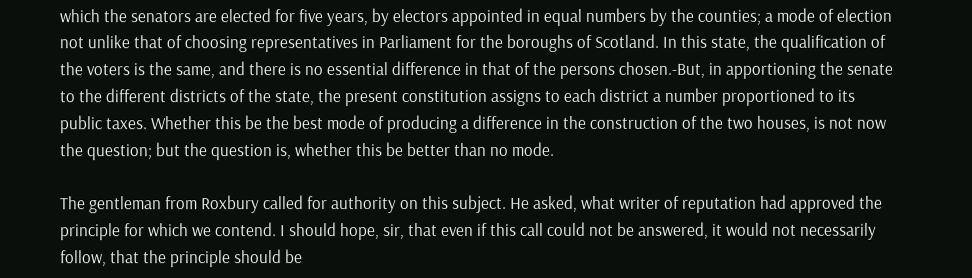which the senators are elected for five years, by electors appointed in equal numbers by the counties; a mode of election not unlike that of choosing representatives in Parliament for the boroughs of Scotland. In this state, the qualification of the voters is the same, and there is no essential difference in that of the persons chosen.-But, in apportioning the senate to the different districts of the state, the present constitution assigns to each district a number proportioned to its public taxes. Whether this be the best mode of producing a difference in the construction of the two houses, is not now the question; but the question is, whether this be better than no mode.

The gentleman from Roxbury called for authority on this subject. He asked, what writer of reputation had approved the principle for which we contend. I should hope, sir, that even if this call could not be answered, it would not necessarily follow, that the principle should be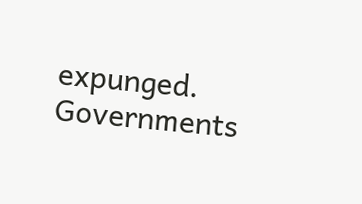expunged. Governments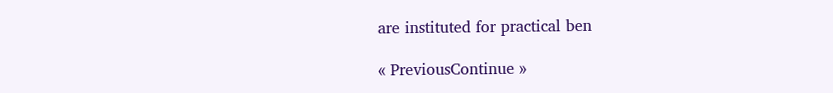are instituted for practical ben

« PreviousContinue »